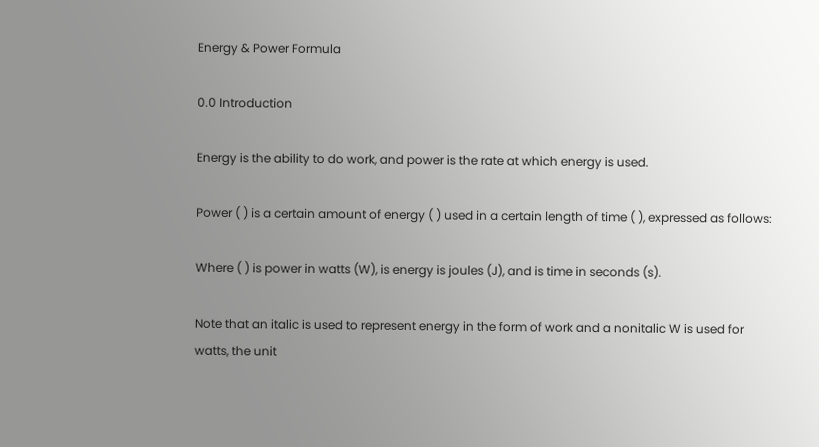Energy & Power Formula

0.0 Introduction

Energy is the ability to do work, and power is the rate at which energy is used.

Power ( ) is a certain amount of energy ( ) used in a certain length of time ( ), expressed as follows:

Where ( ) is power in watts (W), is energy is joules (J), and is time in seconds (s).

Note that an italic is used to represent energy in the form of work and a nonitalic W is used for watts, the unit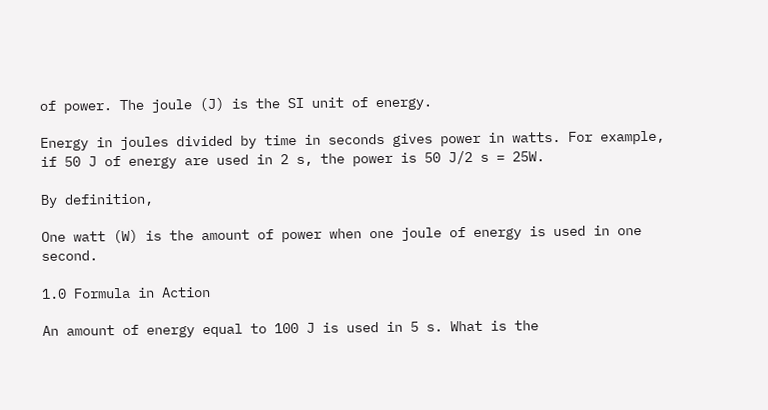of power. The joule (J) is the SI unit of energy.

Energy in joules divided by time in seconds gives power in watts. For example, if 50 J of energy are used in 2 s, the power is 50 J/2 s = 25W.

By definition,

One watt (W) is the amount of power when one joule of energy is used in one second.

1.0 Formula in Action

An amount of energy equal to 100 J is used in 5 s. What is the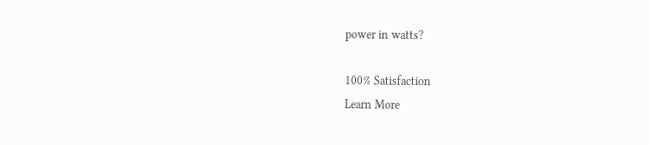power in watts?

100% Satisfaction
Learn More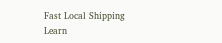Fast Local Shipping
Learn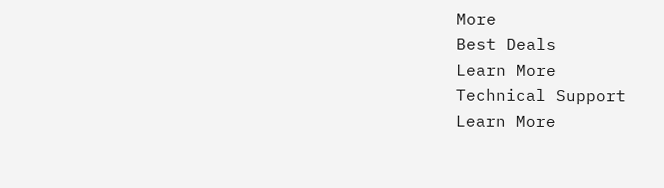More
Best Deals
Learn More
Technical Support
Learn More